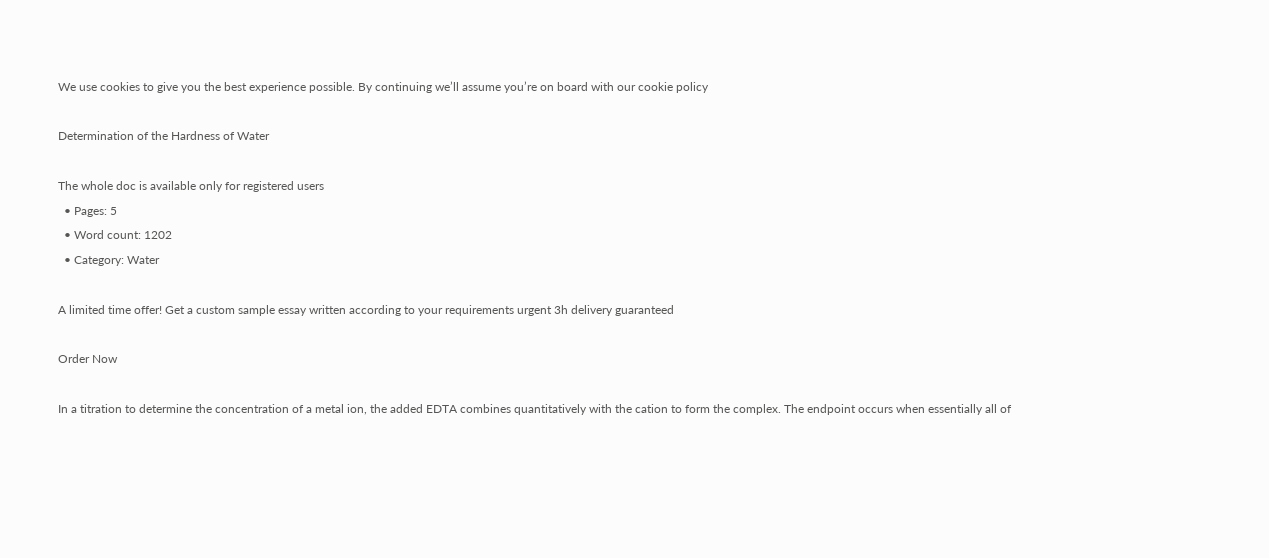We use cookies to give you the best experience possible. By continuing we’ll assume you’re on board with our cookie policy

Determination of the Hardness of Water

The whole doc is available only for registered users
  • Pages: 5
  • Word count: 1202
  • Category: Water

A limited time offer! Get a custom sample essay written according to your requirements urgent 3h delivery guaranteed

Order Now

In a titration to determine the concentration of a metal ion, the added EDTA combines quantitatively with the cation to form the complex. The endpoint occurs when essentially all of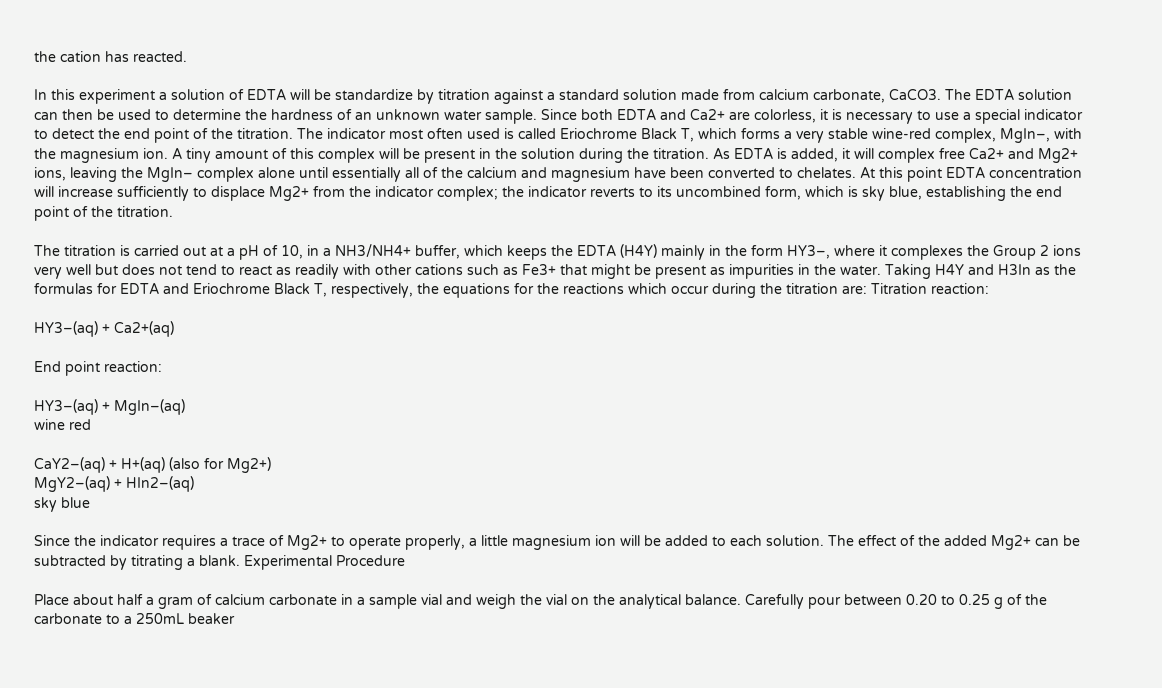the cation has reacted.

In this experiment a solution of EDTA will be standardize by titration against a standard solution made from calcium carbonate, CaCO3. The EDTA solution can then be used to determine the hardness of an unknown water sample. Since both EDTA and Ca2+ are colorless, it is necessary to use a special indicator to detect the end point of the titration. The indicator most often used is called Eriochrome Black T, which forms a very stable wine-red complex, MgIn–, with the magnesium ion. A tiny amount of this complex will be present in the solution during the titration. As EDTA is added, it will complex free Ca2+ and Mg2+ ions, leaving the MgIn– complex alone until essentially all of the calcium and magnesium have been converted to chelates. At this point EDTA concentration will increase sufficiently to displace Mg2+ from the indicator complex; the indicator reverts to its uncombined form, which is sky blue, establishing the end point of the titration.

The titration is carried out at a pH of 10, in a NH3/NH4+ buffer, which keeps the EDTA (H4Y) mainly in the form HY3–, where it complexes the Group 2 ions very well but does not tend to react as readily with other cations such as Fe3+ that might be present as impurities in the water. Taking H4Y and H3In as the formulas for EDTA and Eriochrome Black T, respectively, the equations for the reactions which occur during the titration are: Titration reaction:

HY3–(aq) + Ca2+(aq)

End point reaction:

HY3–(aq) + MgIn–(aq)
wine red

CaY2–(aq) + H+(aq) (also for Mg2+)
MgY2–(aq) + HIn2–(aq)
sky blue

Since the indicator requires a trace of Mg2+ to operate properly, a little magnesium ion will be added to each solution. The effect of the added Mg2+ can be subtracted by titrating a blank. Experimental Procedure

Place about half a gram of calcium carbonate in a sample vial and weigh the vial on the analytical balance. Carefully pour between 0.20 to 0.25 g of the carbonate to a 250mL beaker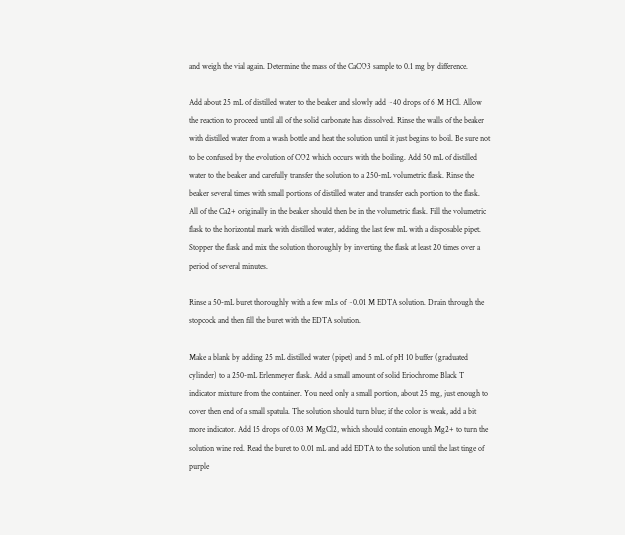and weigh the vial again. Determine the mass of the CaCO3 sample to 0.1 mg by difference.

Add about 25 mL of distilled water to the beaker and slowly add ~40 drops of 6 M HCl. Allow the reaction to proceed until all of the solid carbonate has dissolved. Rinse the walls of the beaker with distilled water from a wash bottle and heat the solution until it just begins to boil. Be sure not to be confused by the evolution of CO2 which occurs with the boiling. Add 50 mL of distilled water to the beaker and carefully transfer the solution to a 250-mL volumetric flask. Rinse the beaker several times with small portions of distilled water and transfer each portion to the flask. All of the Ca2+ originally in the beaker should then be in the volumetric flask. Fill the volumetric flask to the horizontal mark with distilled water, adding the last few mL with a disposable pipet. Stopper the flask and mix the solution thoroughly by inverting the flask at least 20 times over a period of several minutes.

Rinse a 50-mL buret thoroughly with a few mLs of ~0.01 M EDTA solution. Drain through the stopcock and then fill the buret with the EDTA solution.

Make a blank by adding 25 mL distilled water (pipet) and 5 mL of pH 10 buffer (graduated cylinder) to a 250-mL Erlenmeyer flask. Add a small amount of solid Eriochrome Black T indicator mixture from the container. You need only a small portion, about 25 mg, just enough to cover then end of a small spatula. The solution should turn blue; if the color is weak, add a bit more indicator. Add 15 drops of 0.03 M MgCl2, which should contain enough Mg2+ to turn the solution wine red. Read the buret to 0.01 mL and add EDTA to the solution until the last tinge of purple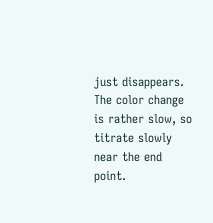just disappears. The color change is rather slow, so titrate slowly near the end point.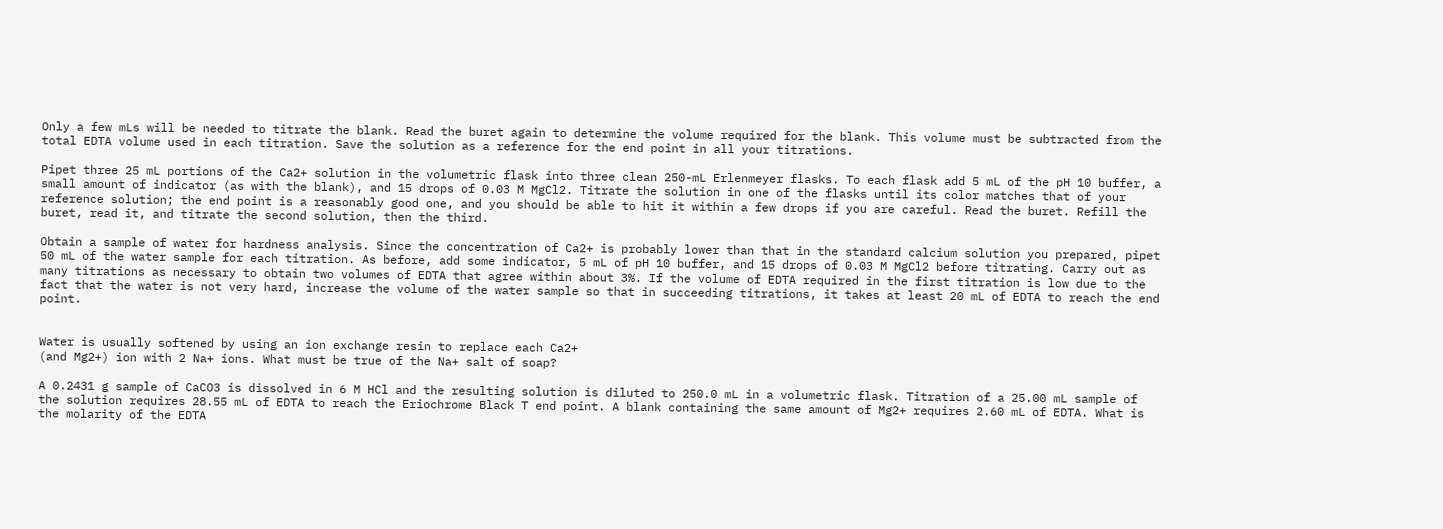Only a few mLs will be needed to titrate the blank. Read the buret again to determine the volume required for the blank. This volume must be subtracted from the total EDTA volume used in each titration. Save the solution as a reference for the end point in all your titrations.

Pipet three 25 mL portions of the Ca2+ solution in the volumetric flask into three clean 250-mL Erlenmeyer flasks. To each flask add 5 mL of the pH 10 buffer, a small amount of indicator (as with the blank), and 15 drops of 0.03 M MgCl2. Titrate the solution in one of the flasks until its color matches that of your reference solution; the end point is a reasonably good one, and you should be able to hit it within a few drops if you are careful. Read the buret. Refill the buret, read it, and titrate the second solution, then the third.

Obtain a sample of water for hardness analysis. Since the concentration of Ca2+ is probably lower than that in the standard calcium solution you prepared, pipet 50 mL of the water sample for each titration. As before, add some indicator, 5 mL of pH 10 buffer, and 15 drops of 0.03 M MgCl2 before titrating. Carry out as many titrations as necessary to obtain two volumes of EDTA that agree within about 3%. If the volume of EDTA required in the first titration is low due to the fact that the water is not very hard, increase the volume of the water sample so that in succeeding titrations, it takes at least 20 mL of EDTA to reach the end point.


Water is usually softened by using an ion exchange resin to replace each Ca2+
(and Mg2+) ion with 2 Na+ ions. What must be true of the Na+ salt of soap?

A 0.2431 g sample of CaCO3 is dissolved in 6 M HCl and the resulting solution is diluted to 250.0 mL in a volumetric flask. Titration of a 25.00 mL sample of the solution requires 28.55 mL of EDTA to reach the Eriochrome Black T end point. A blank containing the same amount of Mg2+ requires 2.60 mL of EDTA. What is the molarity of the EDTA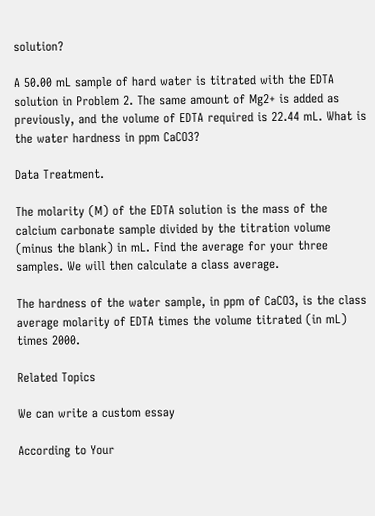solution?

A 50.00 mL sample of hard water is titrated with the EDTA solution in Problem 2. The same amount of Mg2+ is added as previously, and the volume of EDTA required is 22.44 mL. What is the water hardness in ppm CaCO3?

Data Treatment.

The molarity (M) of the EDTA solution is the mass of the calcium carbonate sample divided by the titration volume (minus the blank) in mL. Find the average for your three samples. We will then calculate a class average.

The hardness of the water sample, in ppm of CaCO3, is the class average molarity of EDTA times the volume titrated (in mL) times 2000.

Related Topics

We can write a custom essay

According to Your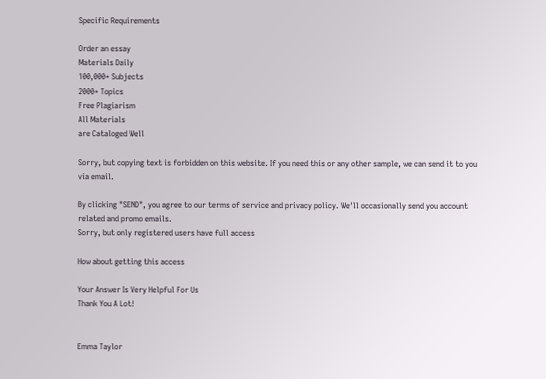Specific Requirements

Order an essay
Materials Daily
100,000+ Subjects
2000+ Topics
Free Plagiarism
All Materials
are Cataloged Well

Sorry, but copying text is forbidden on this website. If you need this or any other sample, we can send it to you via email.

By clicking "SEND", you agree to our terms of service and privacy policy. We'll occasionally send you account related and promo emails.
Sorry, but only registered users have full access

How about getting this access

Your Answer Is Very Helpful For Us
Thank You A Lot!


Emma Taylor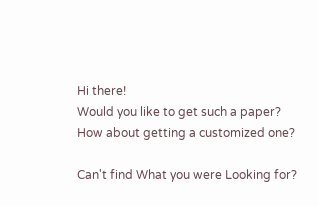Hi there!
Would you like to get such a paper?
How about getting a customized one?

Can't find What you were Looking for?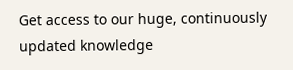Get access to our huge, continuously updated knowledge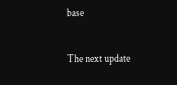base

The next update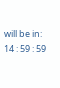will be in:
14 : 59 : 59